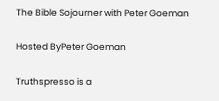The Bible Sojourner with Peter Goeman

Hosted ByPeter Goeman

Truthspresso is a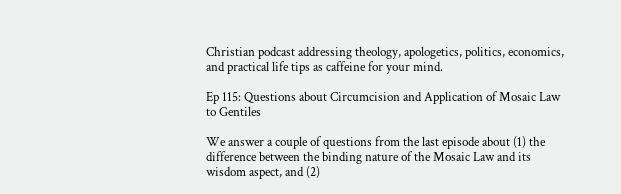Christian podcast addressing theology, apologetics, politics, economics, and practical life tips as caffeine for your mind.

Ep 115: Questions about Circumcision and Application of Mosaic Law to Gentiles

We answer a couple of questions from the last episode about (1) the difference between the binding nature of the Mosaic Law and its wisdom aspect, and (2)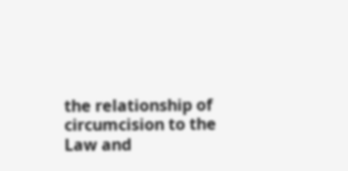the relationship of circumcision to the Law and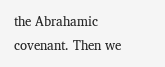the Abrahamic covenant. Then we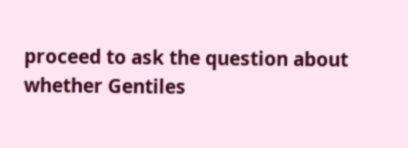proceed to ask the question about whether Gentiles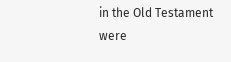in the Old Testament were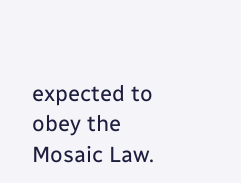expected to obey the Mosaic Law.